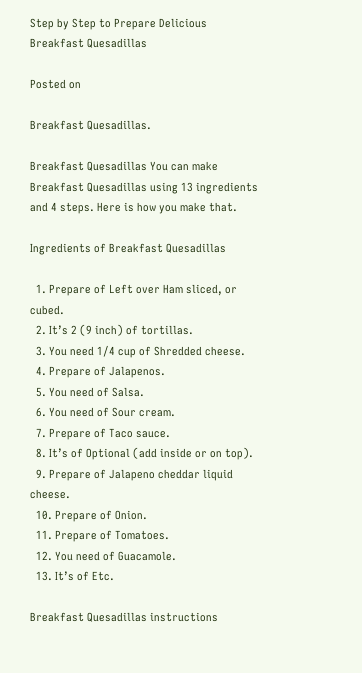Step by Step to Prepare Delicious Breakfast Quesadillas

Posted on

Breakfast Quesadillas.

Breakfast Quesadillas You can make Breakfast Quesadillas using 13 ingredients and 4 steps. Here is how you make that.

Ingredients of Breakfast Quesadillas

  1. Prepare of Left over Ham sliced, or cubed.
  2. It’s 2 (9 inch) of tortillas.
  3. You need 1/4 cup of Shredded cheese.
  4. Prepare of Jalapenos.
  5. You need of Salsa.
  6. You need of Sour cream.
  7. Prepare of Taco sauce.
  8. It’s of Optional (add inside or on top).
  9. Prepare of Jalapeno cheddar liquid cheese.
  10. Prepare of Onion.
  11. Prepare of Tomatoes.
  12. You need of Guacamole.
  13. It’s of Etc.

Breakfast Quesadillas instructions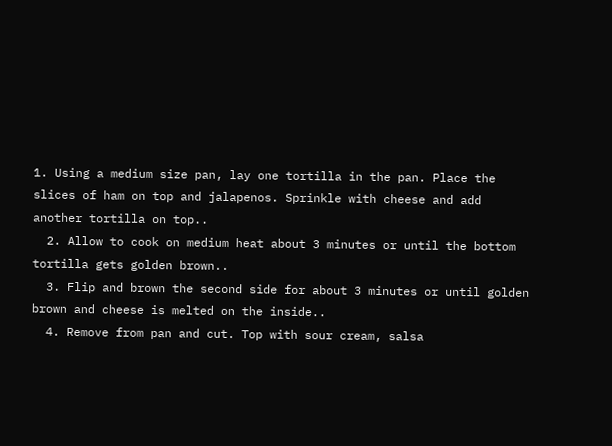1. Using a medium size pan, lay one tortilla in the pan. Place the slices of ham on top and jalapenos. Sprinkle with cheese and add another tortilla on top..
  2. Allow to cook on medium heat about 3 minutes or until the bottom tortilla gets golden brown..
  3. Flip and brown the second side for about 3 minutes or until golden brown and cheese is melted on the inside..
  4. Remove from pan and cut. Top with sour cream, salsa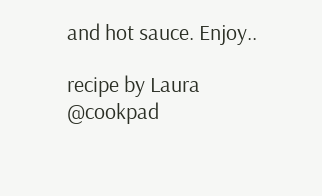and hot sauce. Enjoy..

recipe by Laura @cookpad